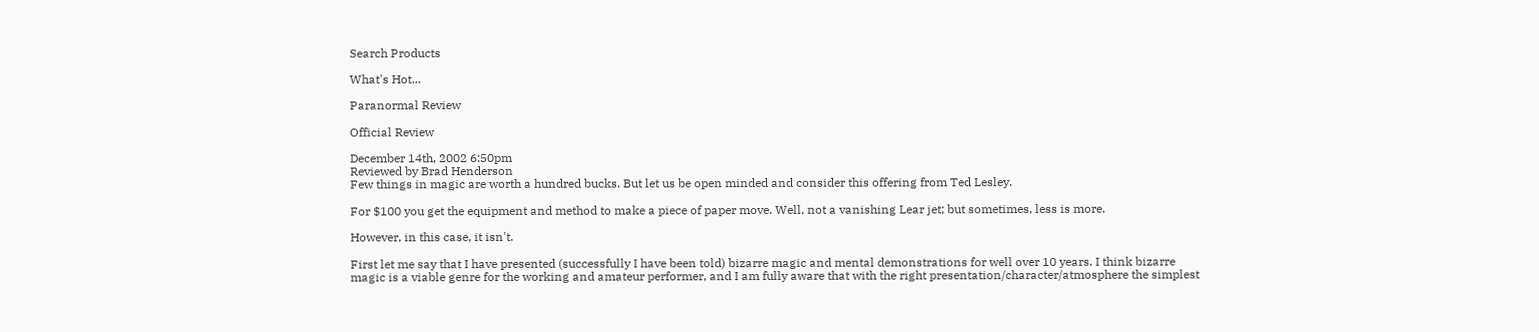Search Products

What's Hot...

Paranormal Review

Official Review

December 14th, 2002 6:50pm
Reviewed by Brad Henderson
Few things in magic are worth a hundred bucks. But let us be open minded and consider this offering from Ted Lesley.

For $100 you get the equipment and method to make a piece of paper move. Well, not a vanishing Lear jet; but sometimes, less is more.

However, in this case, it isn't.

First let me say that I have presented (successfully I have been told) bizarre magic and mental demonstrations for well over 10 years. I think bizarre magic is a viable genre for the working and amateur performer, and I am fully aware that with the right presentation/character/atmosphere the simplest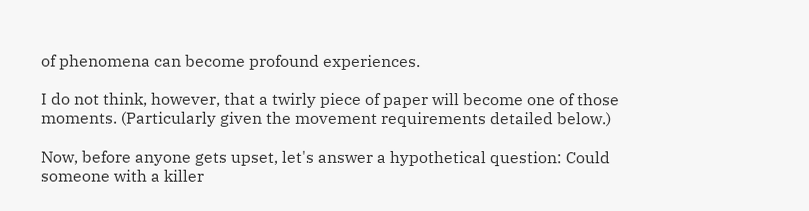of phenomena can become profound experiences.

I do not think, however, that a twirly piece of paper will become one of those moments. (Particularly given the movement requirements detailed below.)

Now, before anyone gets upset, let's answer a hypothetical question: Could someone with a killer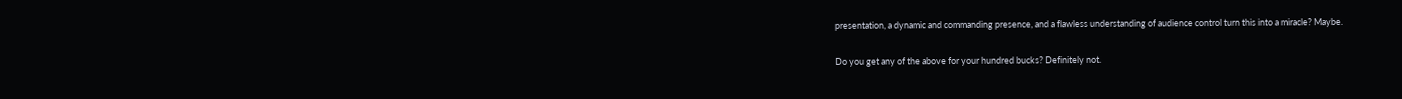presentation, a dynamic and commanding presence, and a flawless understanding of audience control turn this into a miracle? Maybe.

Do you get any of the above for your hundred bucks? Definitely not.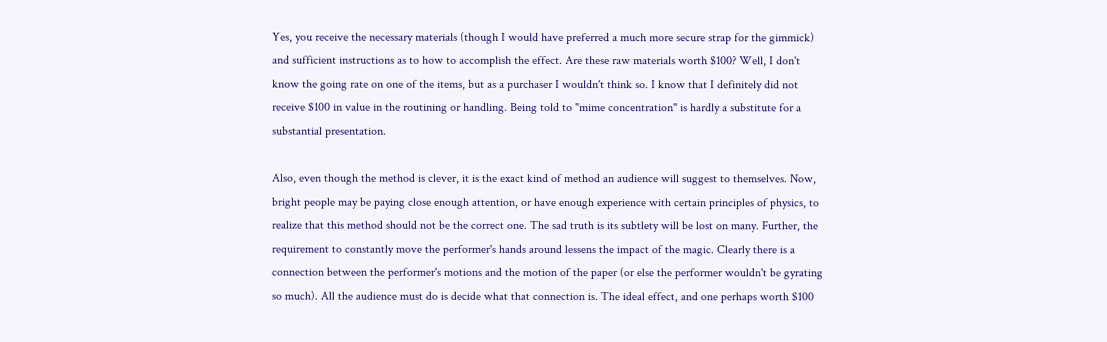Yes, you receive the necessary materials (though I would have preferred a much more secure strap for the gimmick) and sufficient instructions as to how to accomplish the effect. Are these raw materials worth $100? Well, I don't know the going rate on one of the items, but as a purchaser I wouldn't think so. I know that I definitely did not receive $100 in value in the routining or handling. Being told to "mime concentration" is hardly a substitute for a substantial presentation.

Also, even though the method is clever, it is the exact kind of method an audience will suggest to themselves. Now, bright people may be paying close enough attention, or have enough experience with certain principles of physics, to realize that this method should not be the correct one. The sad truth is its subtlety will be lost on many. Further, the requirement to constantly move the performer's hands around lessens the impact of the magic. Clearly there is a connection between the performer's motions and the motion of the paper (or else the performer wouldn't be gyrating so much). All the audience must do is decide what that connection is. The ideal effect, and one perhaps worth $100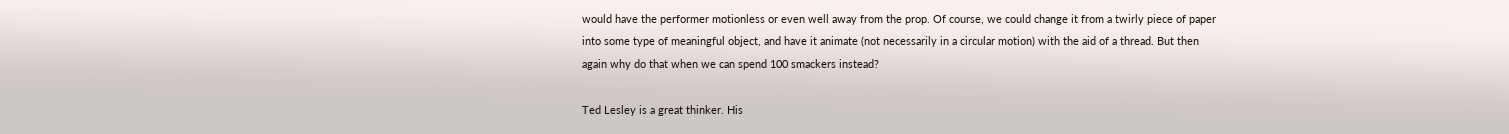would have the performer motionless or even well away from the prop. Of course, we could change it from a twirly piece of paper into some type of meaningful object, and have it animate (not necessarily in a circular motion) with the aid of a thread. But then again why do that when we can spend 100 smackers instead?

Ted Lesley is a great thinker. His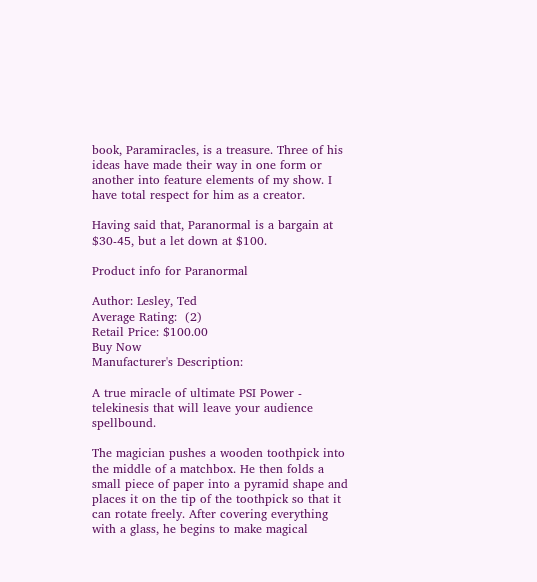book, Paramiracles, is a treasure. Three of his ideas have made their way in one form or another into feature elements of my show. I have total respect for him as a creator.

Having said that, Paranormal is a bargain at $30-45, but a let down at $100.

Product info for Paranormal

Author: Lesley, Ted
Average Rating:  (2)
Retail Price: $100.00
Buy Now
Manufacturer's Description:

A true miracle of ultimate PSI Power - telekinesis that will leave your audience spellbound.

The magician pushes a wooden toothpick into the middle of a matchbox. He then folds a small piece of paper into a pyramid shape and places it on the tip of the toothpick so that it can rotate freely. After covering everything with a glass, he begins to make magical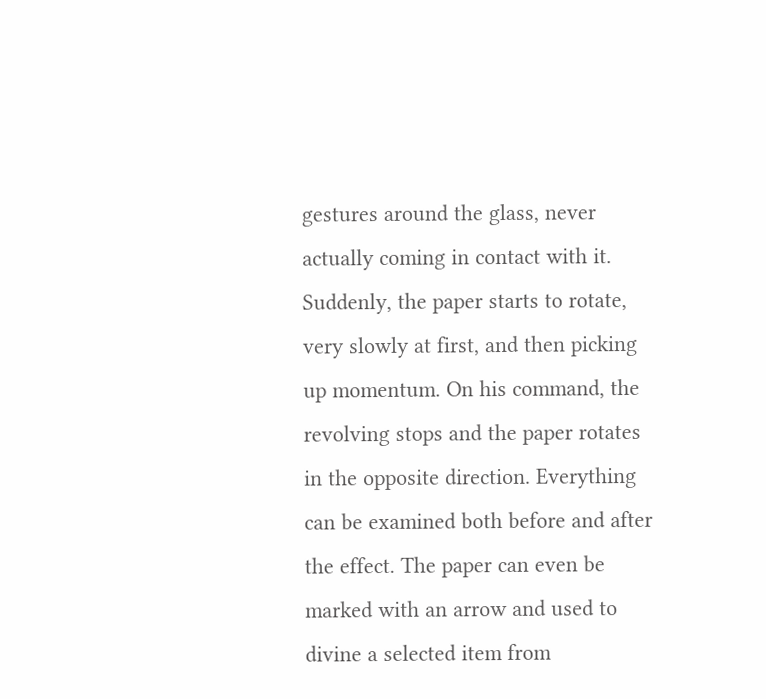gestures around the glass, never actually coming in contact with it. Suddenly, the paper starts to rotate, very slowly at first, and then picking up momentum. On his command, the revolving stops and the paper rotates in the opposite direction. Everything can be examined both before and after the effect. The paper can even be marked with an arrow and used to divine a selected item from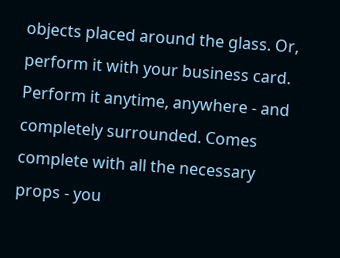objects placed around the glass. Or, perform it with your business card. Perform it anytime, anywhere - and completely surrounded. Comes complete with all the necessary props - you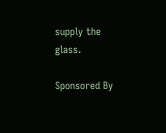supply the glass.

Sponsored By